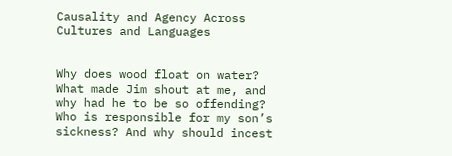Causality and Agency Across Cultures and Languages


Why does wood float on water? What made Jim shout at me, and why had he to be so offending? Who is responsible for my son’s sickness? And why should incest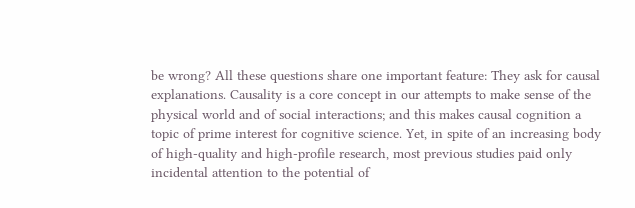be wrong? All these questions share one important feature: They ask for causal explanations. Causality is a core concept in our attempts to make sense of the physical world and of social interactions; and this makes causal cognition a topic of prime interest for cognitive science. Yet, in spite of an increasing body of high-quality and high-profile research, most previous studies paid only incidental attention to the potential of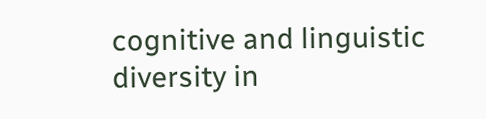cognitive and linguistic diversity in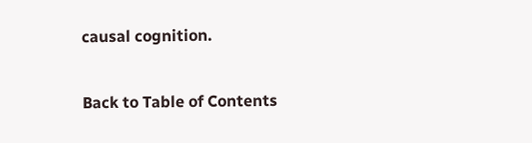causal cognition.

Back to Table of Contents